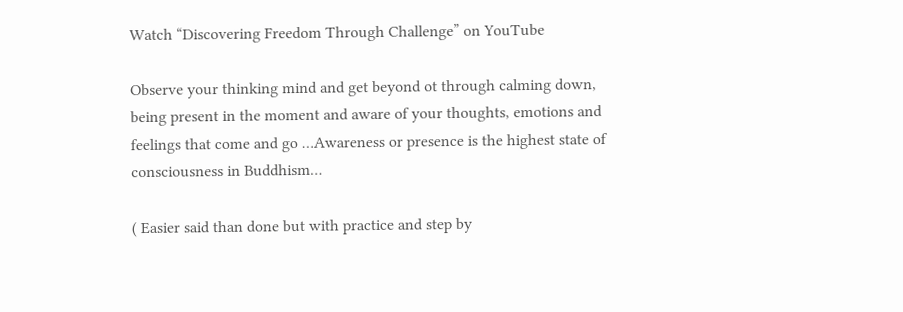Watch “Discovering Freedom Through Challenge” on YouTube

Observe your thinking mind and get beyond ot through calming down, being present in the moment and aware of your thoughts, emotions and feelings that come and go …Awareness or presence is the highest state of consciousness in Buddhism…

( Easier said than done but with practice and step by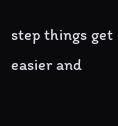step things get easier and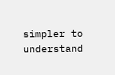simpler to understand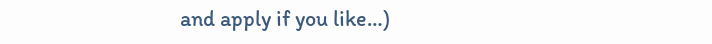and apply if you like…)